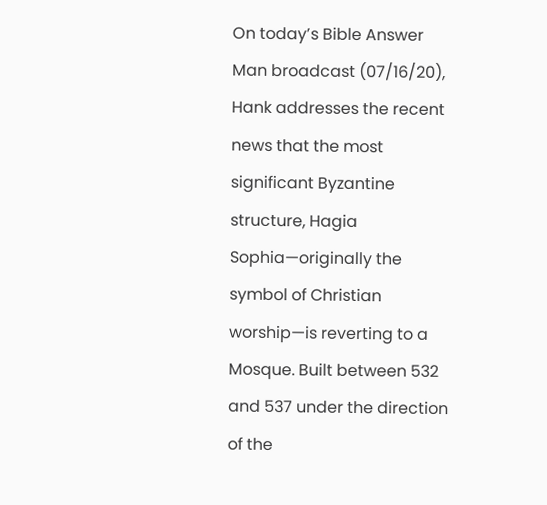On today’s Bible Answer Man broadcast (07/16/20), Hank addresses the recent news that the most significant Byzantine structure, Hagia Sophia—originally the symbol of Christian worship—is reverting to a Mosque. Built between 532 and 537 under the direction of the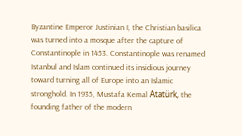Byzantine Emperor Justinian I, the Christian basilica was turned into a mosque after the capture of Constantinople in 1453. Constantinople was renamed Istanbul and Islam continued its insidious journey toward turning all of Europe into an Islamic stronghold. In 1935, Mustafa Kemal Atatürk, the founding father of the modern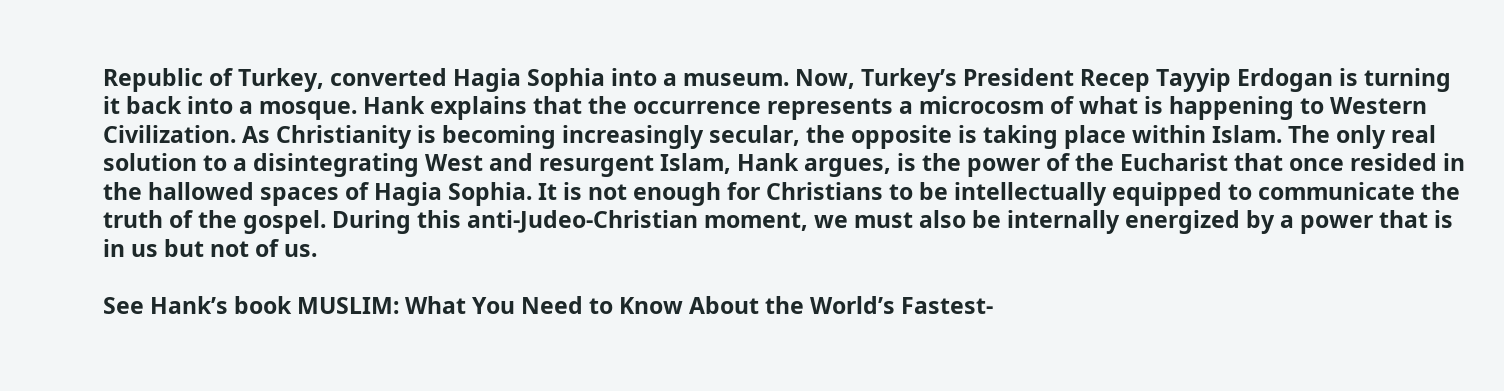Republic of Turkey, converted Hagia Sophia into a museum. Now, Turkey’s President Recep Tayyip Erdogan is turning it back into a mosque. Hank explains that the occurrence represents a microcosm of what is happening to Western Civilization. As Christianity is becoming increasingly secular, the opposite is taking place within Islam. The only real solution to a disintegrating West and resurgent Islam, Hank argues, is the power of the Eucharist that once resided in the hallowed spaces of Hagia Sophia. It is not enough for Christians to be intellectually equipped to communicate the truth of the gospel. During this anti-Judeo-Christian moment, we must also be internally energized by a power that is in us but not of us.

See Hank’s book MUSLIM: What You Need to Know About the World’s Fastest-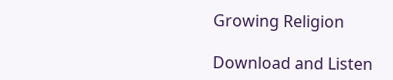Growing Religion

Download and Listen